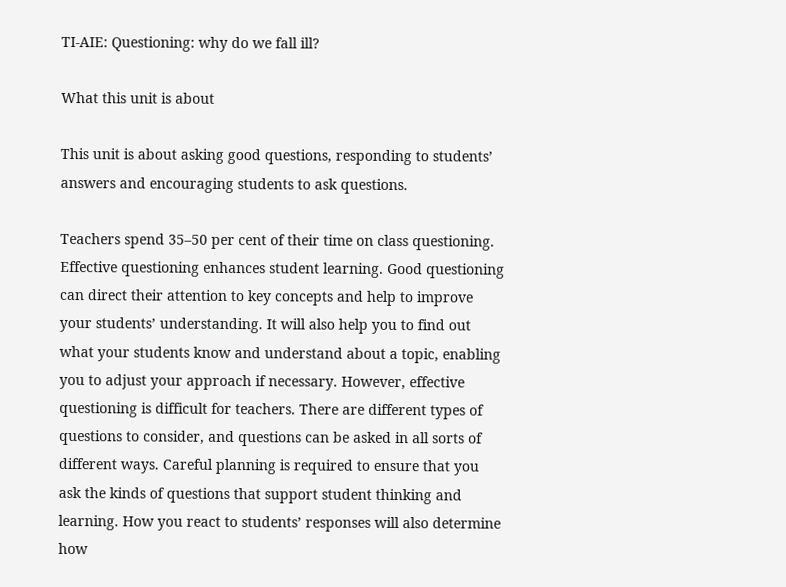TI-AIE: Questioning: why do we fall ill?

What this unit is about

This unit is about asking good questions, responding to students’ answers and encouraging students to ask questions.

Teachers spend 35–50 per cent of their time on class questioning. Effective questioning enhances student learning. Good questioning can direct their attention to key concepts and help to improve your students’ understanding. It will also help you to find out what your students know and understand about a topic, enabling you to adjust your approach if necessary. However, effective questioning is difficult for teachers. There are different types of questions to consider, and questions can be asked in all sorts of different ways. Careful planning is required to ensure that you ask the kinds of questions that support student thinking and learning. How you react to students’ responses will also determine how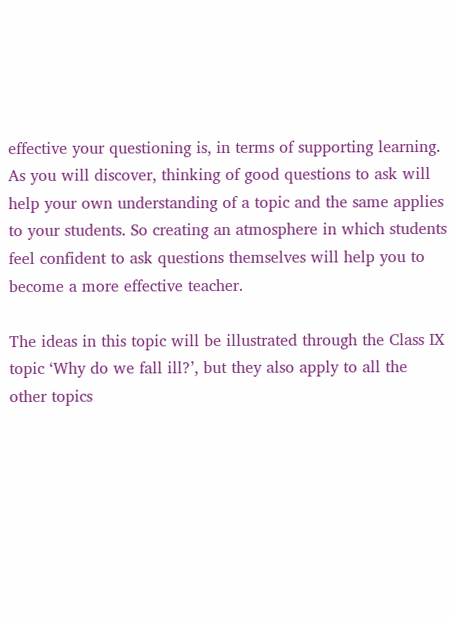effective your questioning is, in terms of supporting learning. As you will discover, thinking of good questions to ask will help your own understanding of a topic and the same applies to your students. So creating an atmosphere in which students feel confident to ask questions themselves will help you to become a more effective teacher.

The ideas in this topic will be illustrated through the Class IX topic ‘Why do we fall ill?’, but they also apply to all the other topics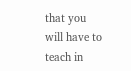that you will have to teach in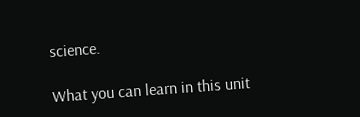science.

What you can learn in this unit